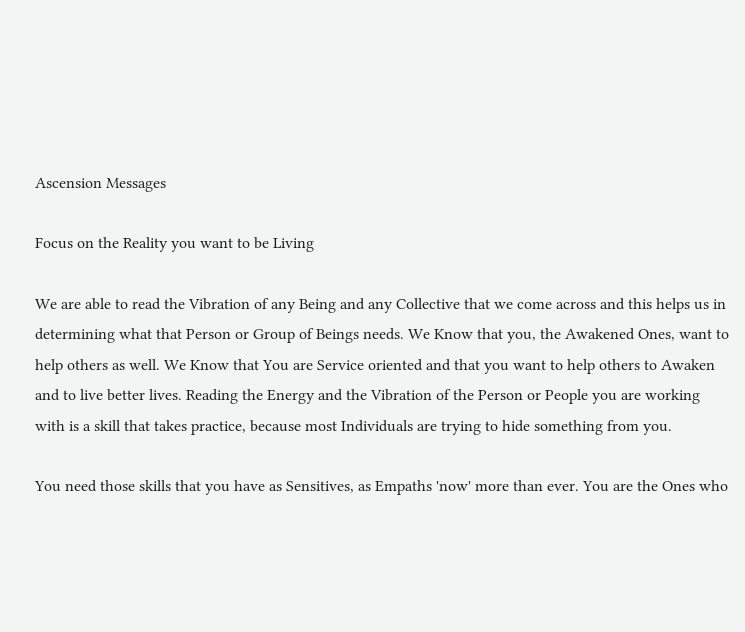Ascension Messages

Focus on the Reality you want to be Living

We are able to read the Vibration of any Being and any Collective that we come across and this helps us in determining what that Person or Group of Beings needs. We Know that you, the Awakened Ones, want to help others as well. We Know that You are Service oriented and that you want to help others to Awaken and to live better lives. Reading the Energy and the Vibration of the Person or People you are working with is a skill that takes practice, because most Individuals are trying to hide something from you.

You need those skills that you have as Sensitives, as Empaths 'now' more than ever. You are the Ones who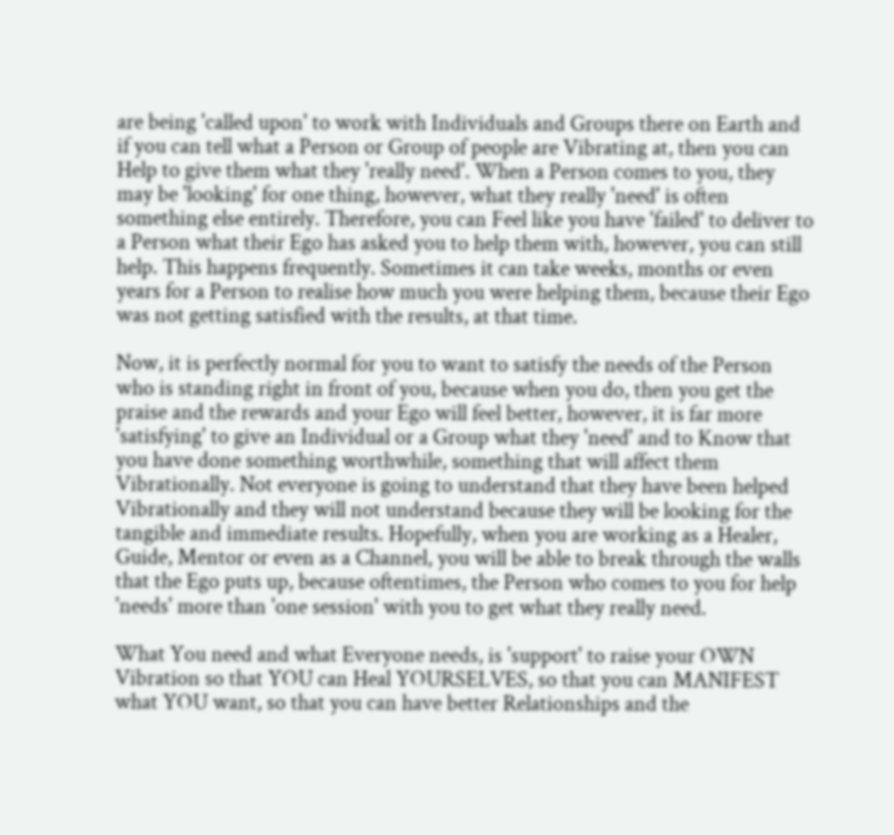are being 'called upon' to work with Individuals and Groups there on Earth and if you can tell what a Person or Group of people are Vibrating at, then you can Help to give them what they 'really need'. When a Person comes to you, they may be 'looking' for one thing, however, what they really 'need' is often something else entirely. Therefore, you can Feel like you have 'failed' to deliver to a Person what their Ego has asked you to help them with, however, you can still help. This happens frequently. Sometimes it can take weeks, months or even years for a Person to realise how much you were helping them, because their Ego was not getting satisfied with the results, at that time.

Now, it is perfectly normal for you to want to satisfy the needs of the Person who is standing right in front of you, because when you do, then you get the praise and the rewards and your Ego will feel better, however, it is far more 'satisfying' to give an Individual or a Group what they 'need' and to Know that you have done something worthwhile, something that will affect them Vibrationally. Not everyone is going to understand that they have been helped Vibrationally and they will not understand because they will be looking for the tangible and immediate results. Hopefully, when you are working as a Healer, Guide, Mentor or even as a Channel, you will be able to break through the walls that the Ego puts up, because oftentimes, the Person who comes to you for help 'needs' more than 'one session' with you to get what they really need.

What You need and what Everyone needs, is 'support' to raise your OWN Vibration so that YOU can Heal YOURSELVES, so that you can MANIFEST what YOU want, so that you can have better Relationships and the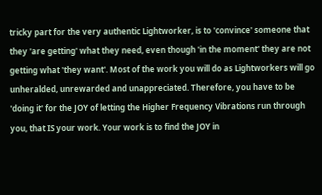tricky part for the very authentic Lightworker, is to 'convince' someone that they 'are getting' what they need, even though 'in the moment' they are not getting what 'they want'. Most of the work you will do as Lightworkers will go unheralded, unrewarded and unappreciated. Therefore, you have to be 'doing it' for the JOY of letting the Higher Frequency Vibrations run through you, that IS your work. Your work is to find the JOY in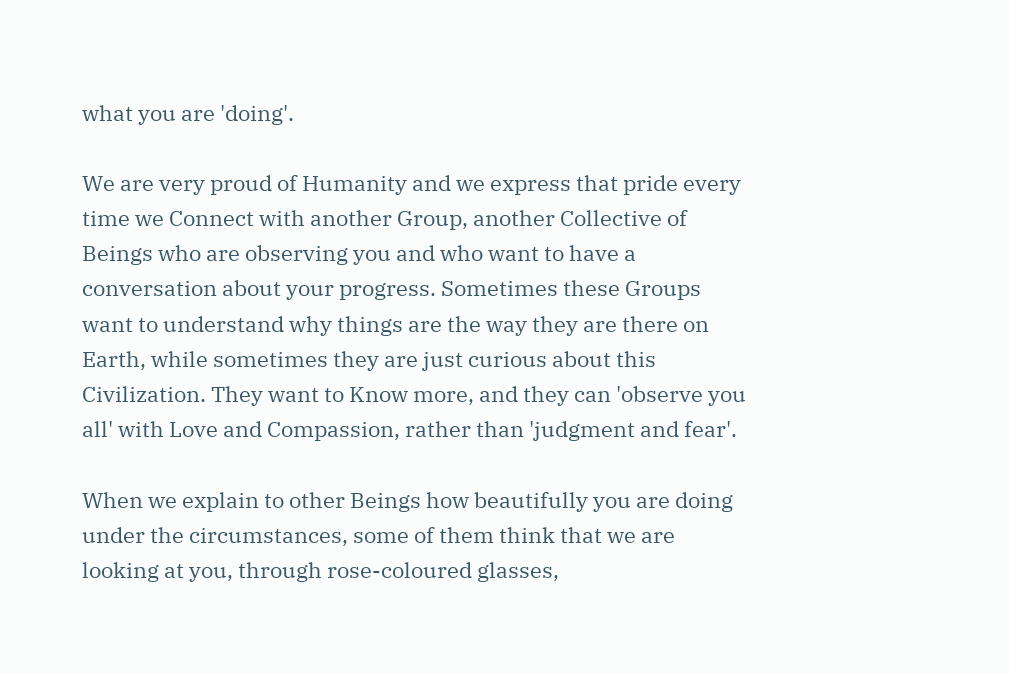what you are 'doing'.

We are very proud of Humanity and we express that pride every time we Connect with another Group, another Collective of Beings who are observing you and who want to have a conversation about your progress. Sometimes these Groups want to understand why things are the way they are there on Earth, while sometimes they are just curious about this Civilization. They want to Know more, and they can 'observe you all' with Love and Compassion, rather than 'judgment and fear'.

When we explain to other Beings how beautifully you are doing under the circumstances, some of them think that we are looking at you, through rose-coloured glasses,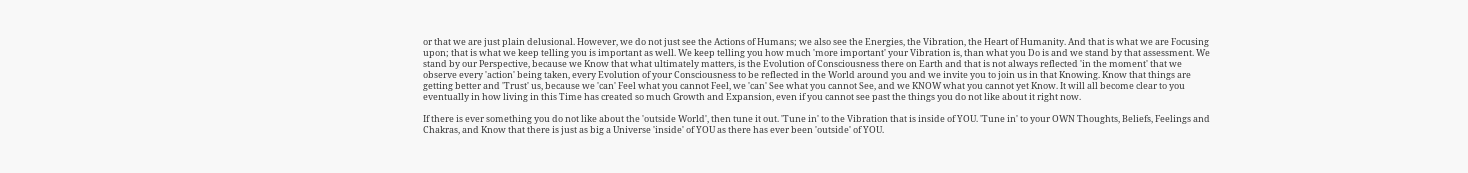or that we are just plain delusional. However, we do not just see the Actions of Humans; we also see the Energies, the Vibration, the Heart of Humanity. And that is what we are Focusing upon; that is what we keep telling you is important as well. We keep telling you how much 'more important' your Vibration is, than what you Do is and we stand by that assessment. We stand by our Perspective, because we Know that what ultimately matters, is the Evolution of Consciousness there on Earth and that is not always reflected 'in the moment' that we observe every 'action' being taken, every Evolution of your Consciousness to be reflected in the World around you and we invite you to join us in that Knowing. Know that things are getting better and 'Trust' us, because we 'can' Feel what you cannot Feel, we 'can' See what you cannot See, and we KNOW what you cannot yet Know. It will all become clear to you eventually in how living in this Time has created so much Growth and Expansion, even if you cannot see past the things you do not like about it right now.

If there is ever something you do not like about the 'outside World', then tune it out. 'Tune in' to the Vibration that is inside of YOU. 'Tune in' to your OWN Thoughts, Beliefs, Feelings and Chakras, and Know that there is just as big a Universe 'inside' of YOU as there has ever been 'outside' of YOU.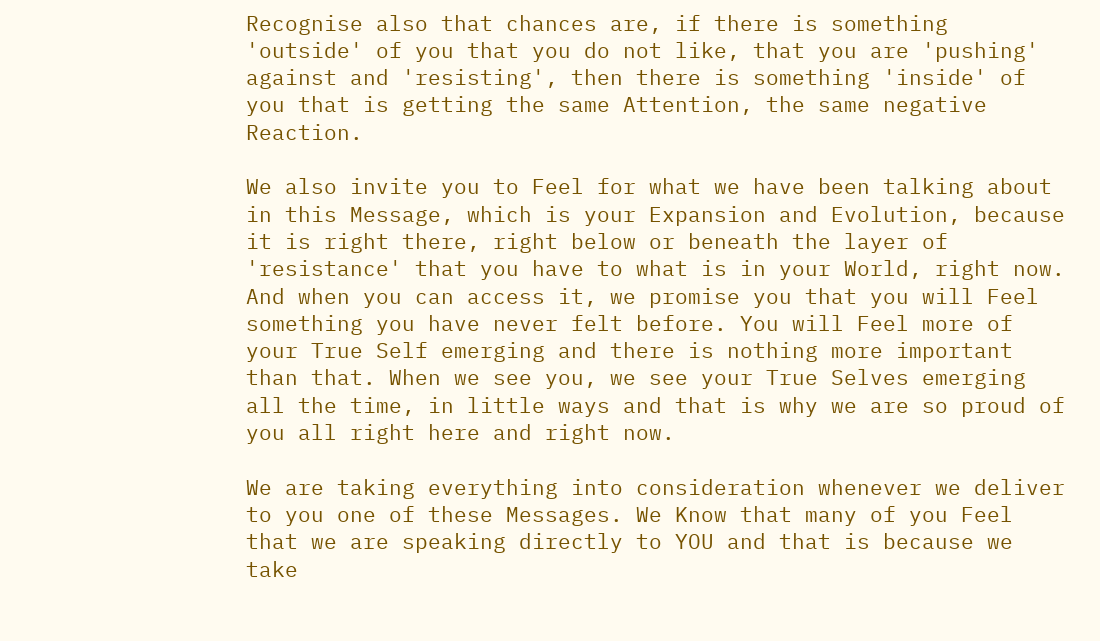Recognise also that chances are, if there is something 'outside' of you that you do not like, that you are 'pushing' against and 'resisting', then there is something 'inside' of you that is getting the same Attention, the same negative Reaction.

We also invite you to Feel for what we have been talking about in this Message, which is your Expansion and Evolution, because it is right there, right below or beneath the layer of 'resistance' that you have to what is in your World, right now. And when you can access it, we promise you that you will Feel something you have never felt before. You will Feel more of your True Self emerging and there is nothing more important than that. When we see you, we see your True Selves emerging all the time, in little ways and that is why we are so proud of you all right here and right now.

We are taking everything into consideration whenever we deliver to you one of these Messages. We Know that many of you Feel that we are speaking directly to YOU and that is because we take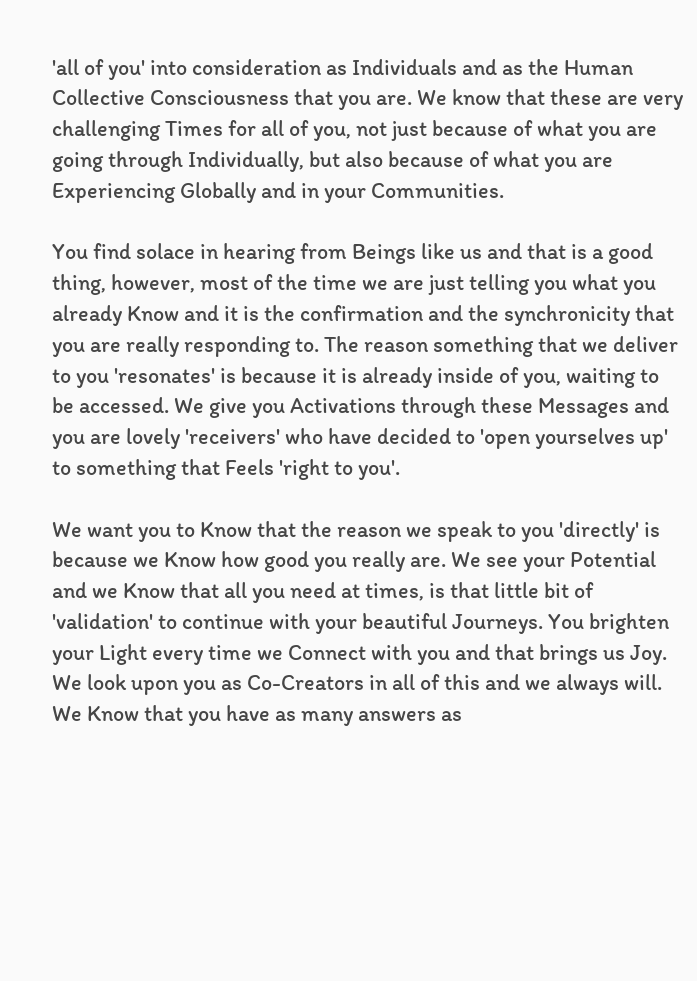'all of you' into consideration as Individuals and as the Human Collective Consciousness that you are. We know that these are very challenging Times for all of you, not just because of what you are going through Individually, but also because of what you are Experiencing Globally and in your Communities.

You find solace in hearing from Beings like us and that is a good thing, however, most of the time we are just telling you what you already Know and it is the confirmation and the synchronicity that you are really responding to. The reason something that we deliver to you 'resonates' is because it is already inside of you, waiting to be accessed. We give you Activations through these Messages and you are lovely 'receivers' who have decided to 'open yourselves up' to something that Feels 'right to you'.

We want you to Know that the reason we speak to you 'directly' is because we Know how good you really are. We see your Potential and we Know that all you need at times, is that little bit of 'validation' to continue with your beautiful Journeys. You brighten your Light every time we Connect with you and that brings us Joy. We look upon you as Co-Creators in all of this and we always will. We Know that you have as many answers as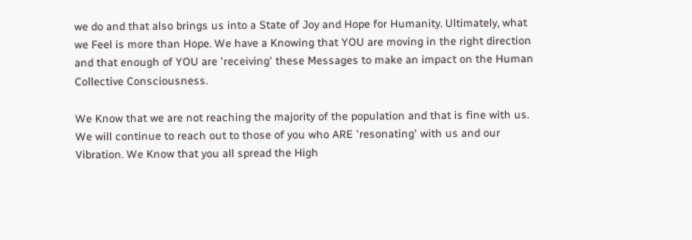we do and that also brings us into a State of Joy and Hope for Humanity. Ultimately, what we Feel is more than Hope. We have a Knowing that YOU are moving in the right direction and that enough of YOU are 'receiving' these Messages to make an impact on the Human Collective Consciousness.

We Know that we are not reaching the majority of the population and that is fine with us. We will continue to reach out to those of you who ARE 'resonating' with us and our Vibration. We Know that you all spread the High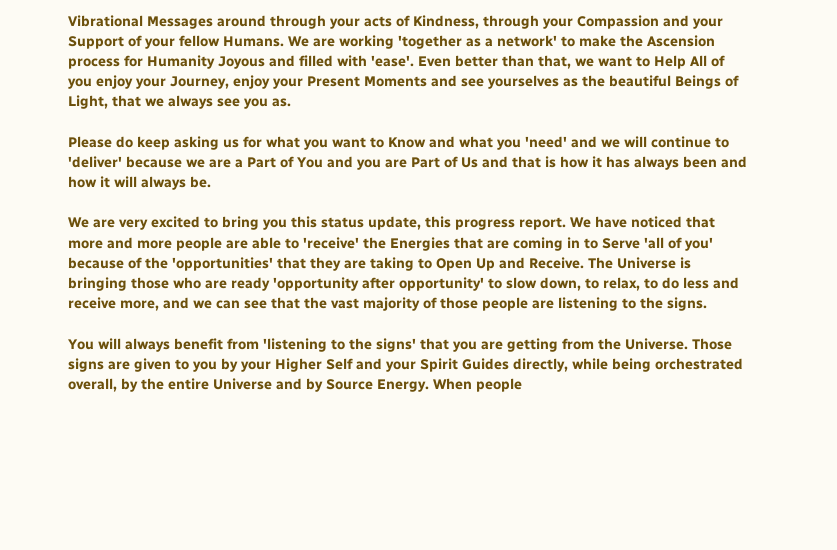Vibrational Messages around through your acts of Kindness, through your Compassion and your Support of your fellow Humans. We are working 'together as a network' to make the Ascension process for Humanity Joyous and filled with 'ease'. Even better than that, we want to Help All of you enjoy your Journey, enjoy your Present Moments and see yourselves as the beautiful Beings of Light, that we always see you as.

Please do keep asking us for what you want to Know and what you 'need' and we will continue to 'deliver' because we are a Part of You and you are Part of Us and that is how it has always been and how it will always be.

We are very excited to bring you this status update, this progress report. We have noticed that more and more people are able to 'receive' the Energies that are coming in to Serve 'all of you' because of the 'opportunities' that they are taking to Open Up and Receive. The Universe is bringing those who are ready 'opportunity after opportunity' to slow down, to relax, to do less and receive more, and we can see that the vast majority of those people are listening to the signs.

You will always benefit from 'listening to the signs' that you are getting from the Universe. Those signs are given to you by your Higher Self and your Spirit Guides directly, while being orchestrated overall, by the entire Universe and by Source Energy. When people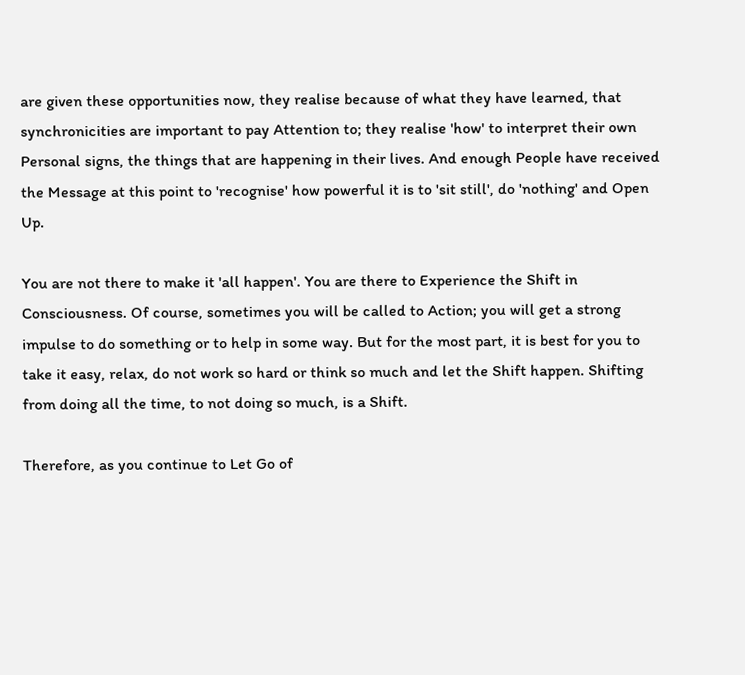are given these opportunities now, they realise because of what they have learned, that synchronicities are important to pay Attention to; they realise 'how' to interpret their own Personal signs, the things that are happening in their lives. And enough People have received the Message at this point to 'recognise' how powerful it is to 'sit still', do 'nothing' and Open Up.

You are not there to make it 'all happen'. You are there to Experience the Shift in Consciousness. Of course, sometimes you will be called to Action; you will get a strong impulse to do something or to help in some way. But for the most part, it is best for you to take it easy, relax, do not work so hard or think so much and let the Shift happen. Shifting from doing all the time, to not doing so much, is a Shift.

Therefore, as you continue to Let Go of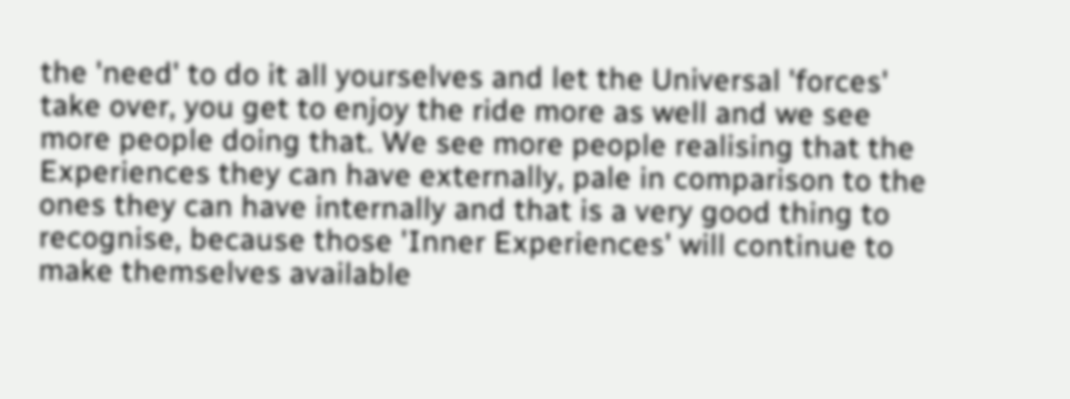the 'need' to do it all yourselves and let the Universal 'forces' take over, you get to enjoy the ride more as well and we see more people doing that. We see more people realising that the Experiences they can have externally, pale in comparison to the ones they can have internally and that is a very good thing to recognise, because those 'Inner Experiences' will continue to make themselves available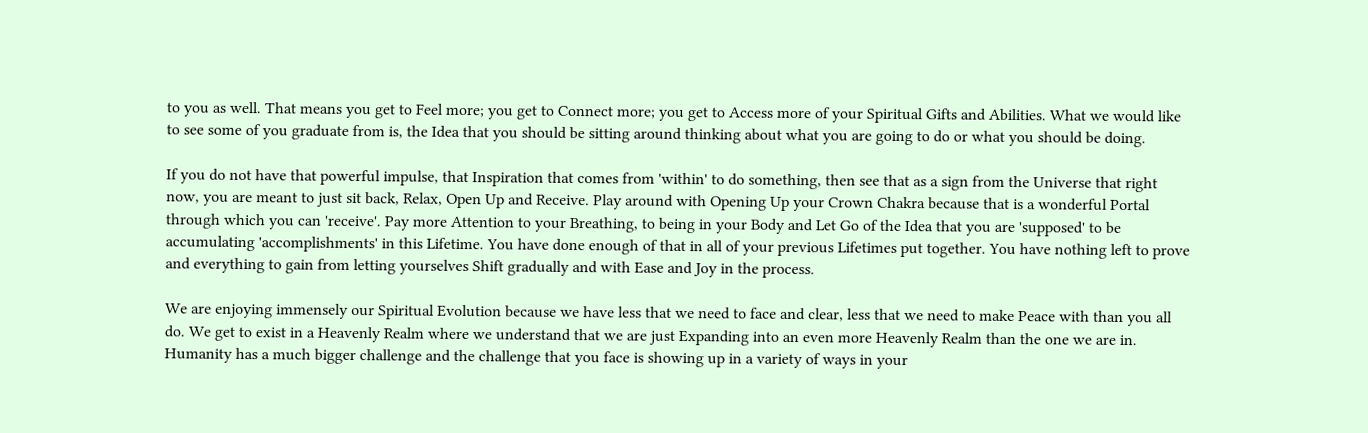to you as well. That means you get to Feel more; you get to Connect more; you get to Access more of your Spiritual Gifts and Abilities. What we would like to see some of you graduate from is, the Idea that you should be sitting around thinking about what you are going to do or what you should be doing.

If you do not have that powerful impulse, that Inspiration that comes from 'within' to do something, then see that as a sign from the Universe that right now, you are meant to just sit back, Relax, Open Up and Receive. Play around with Opening Up your Crown Chakra because that is a wonderful Portal through which you can 'receive'. Pay more Attention to your Breathing, to being in your Body and Let Go of the Idea that you are 'supposed' to be accumulating 'accomplishments' in this Lifetime. You have done enough of that in all of your previous Lifetimes put together. You have nothing left to prove and everything to gain from letting yourselves Shift gradually and with Ease and Joy in the process.

We are enjoying immensely our Spiritual Evolution because we have less that we need to face and clear, less that we need to make Peace with than you all do. We get to exist in a Heavenly Realm where we understand that we are just Expanding into an even more Heavenly Realm than the one we are in. Humanity has a much bigger challenge and the challenge that you face is showing up in a variety of ways in your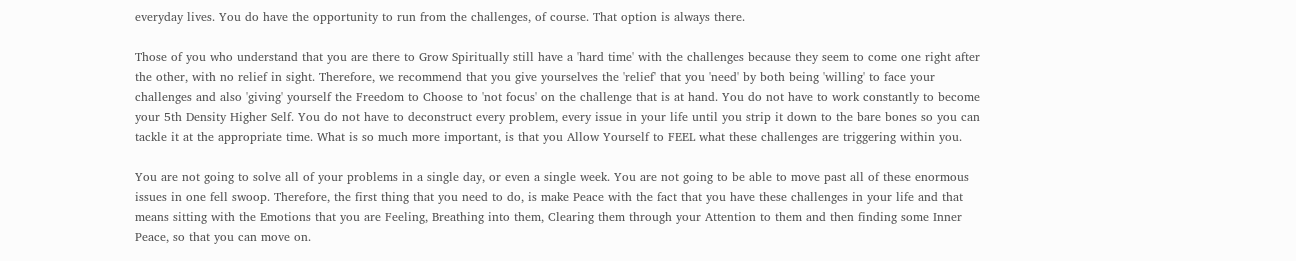everyday lives. You do have the opportunity to run from the challenges, of course. That option is always there.

Those of you who understand that you are there to Grow Spiritually still have a 'hard time' with the challenges because they seem to come one right after the other, with no relief in sight. Therefore, we recommend that you give yourselves the 'relief' that you 'need' by both being 'willing' to face your challenges and also 'giving' yourself the Freedom to Choose to 'not focus' on the challenge that is at hand. You do not have to work constantly to become your 5th Density Higher Self. You do not have to deconstruct every problem, every issue in your life until you strip it down to the bare bones so you can tackle it at the appropriate time. What is so much more important, is that you Allow Yourself to FEEL what these challenges are triggering within you.

You are not going to solve all of your problems in a single day, or even a single week. You are not going to be able to move past all of these enormous issues in one fell swoop. Therefore, the first thing that you need to do, is make Peace with the fact that you have these challenges in your life and that means sitting with the Emotions that you are Feeling, Breathing into them, Clearing them through your Attention to them and then finding some Inner Peace, so that you can move on.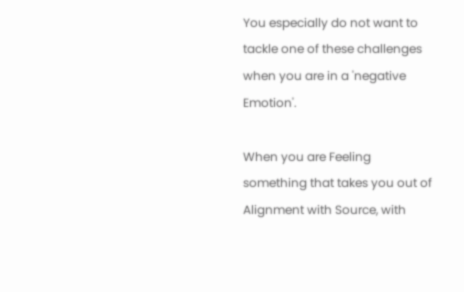You especially do not want to tackle one of these challenges when you are in a 'negative Emotion'.

When you are Feeling something that takes you out of Alignment with Source, with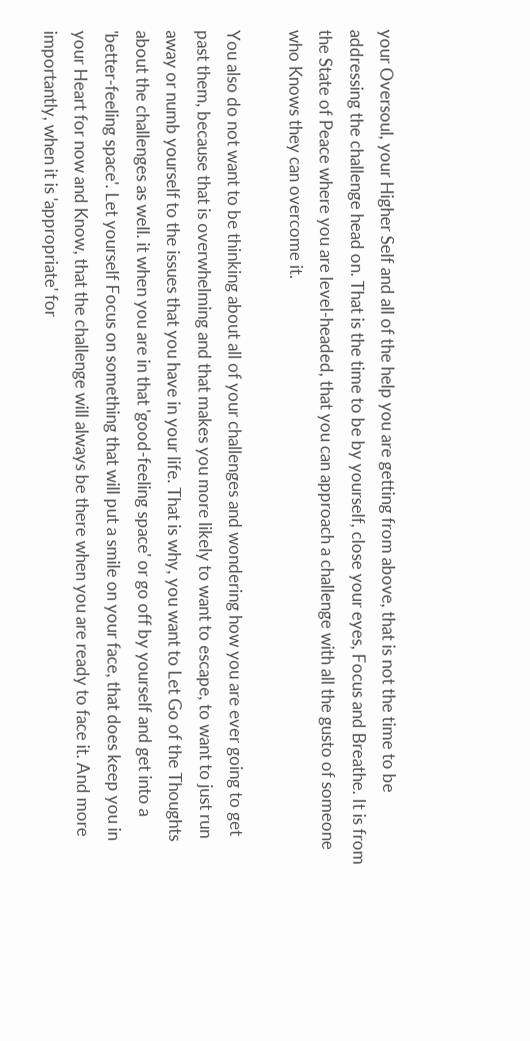your Oversoul, your Higher Self and all of the help you are getting from above, that is not the time to be addressing the challenge head on. That is the time to be by yourself, close your eyes, Focus and Breathe. It is from the State of Peace where you are level-headed, that you can approach a challenge with all the gusto of someone who Knows they can overcome it.

You also do not want to be thinking about all of your challenges and wondering how you are ever going to get past them, because that is overwhelming and that makes you more likely to want to escape, to want to just run away or numb yourself to the issues that you have in your life. That is why, you want to Let Go of the Thoughts about the challenges as well. it when you are in that 'good-feeling space' or go off by yourself and get into a 'better-feeling space'. Let yourself Focus on something that will put a smile on your face, that does keep you in your Heart for now and Know, that the challenge will always be there when you are ready to face it. And more importantly, when it is 'appropriate' for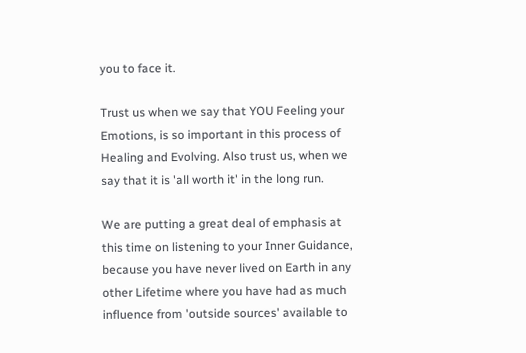you to face it.

Trust us when we say that YOU Feeling your Emotions, is so important in this process of Healing and Evolving. Also trust us, when we say that it is 'all worth it' in the long run.

We are putting a great deal of emphasis at this time on listening to your Inner Guidance, because you have never lived on Earth in any other Lifetime where you have had as much influence from 'outside sources' available to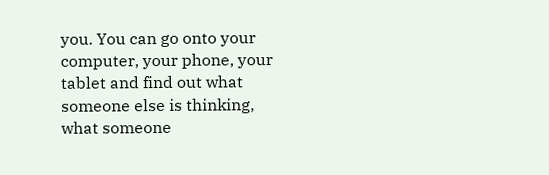you. You can go onto your computer, your phone, your tablet and find out what someone else is thinking, what someone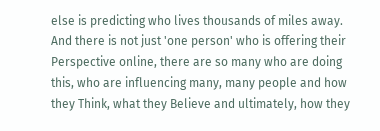else is predicting who lives thousands of miles away. And there is not just 'one person' who is offering their Perspective online, there are so many who are doing this, who are influencing many, many people and how they Think, what they Believe and ultimately, how they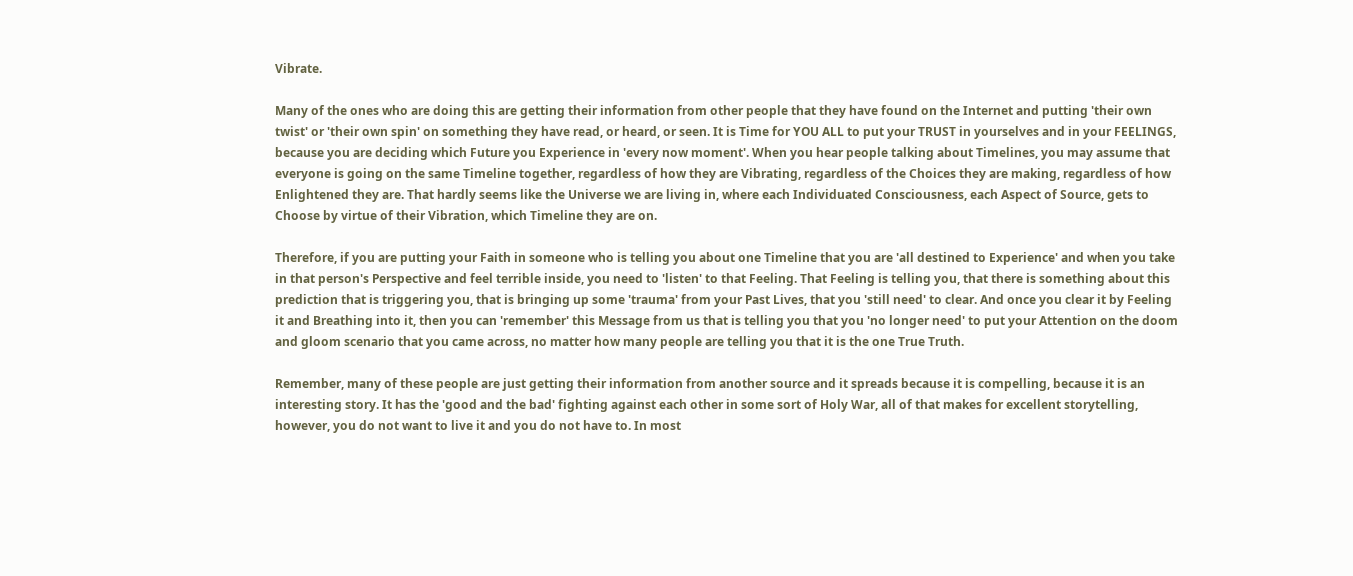Vibrate.

Many of the ones who are doing this are getting their information from other people that they have found on the Internet and putting 'their own twist' or 'their own spin' on something they have read, or heard, or seen. It is Time for YOU ALL to put your TRUST in yourselves and in your FEELINGS, because you are deciding which Future you Experience in 'every now moment'. When you hear people talking about Timelines, you may assume that everyone is going on the same Timeline together, regardless of how they are Vibrating, regardless of the Choices they are making, regardless of how Enlightened they are. That hardly seems like the Universe we are living in, where each Individuated Consciousness, each Aspect of Source, gets to Choose by virtue of their Vibration, which Timeline they are on.

Therefore, if you are putting your Faith in someone who is telling you about one Timeline that you are 'all destined to Experience' and when you take in that person's Perspective and feel terrible inside, you need to 'listen' to that Feeling. That Feeling is telling you, that there is something about this prediction that is triggering you, that is bringing up some 'trauma' from your Past Lives, that you 'still need' to clear. And once you clear it by Feeling it and Breathing into it, then you can 'remember' this Message from us that is telling you that you 'no longer need' to put your Attention on the doom and gloom scenario that you came across, no matter how many people are telling you that it is the one True Truth.

Remember, many of these people are just getting their information from another source and it spreads because it is compelling, because it is an interesting story. It has the 'good and the bad' fighting against each other in some sort of Holy War, all of that makes for excellent storytelling, however, you do not want to live it and you do not have to. In most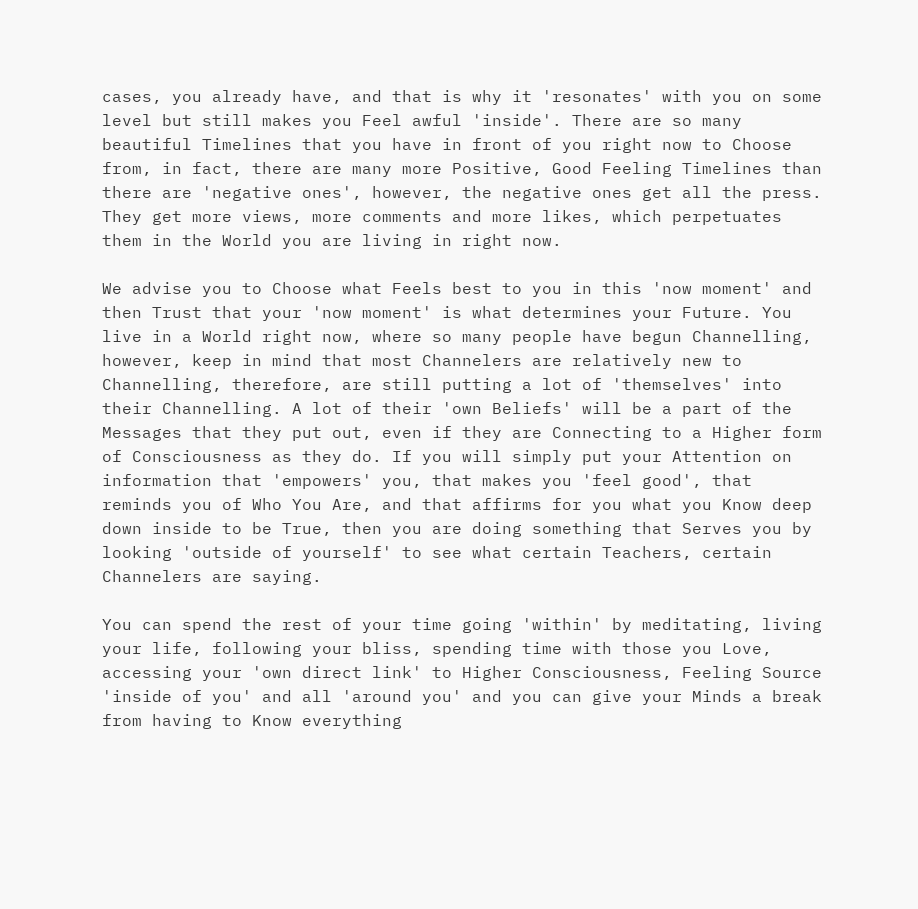cases, you already have, and that is why it 'resonates' with you on some level but still makes you Feel awful 'inside'. There are so many beautiful Timelines that you have in front of you right now to Choose from, in fact, there are many more Positive, Good Feeling Timelines than there are 'negative ones', however, the negative ones get all the press. They get more views, more comments and more likes, which perpetuates them in the World you are living in right now.

We advise you to Choose what Feels best to you in this 'now moment' and then Trust that your 'now moment' is what determines your Future. You live in a World right now, where so many people have begun Channelling, however, keep in mind that most Channelers are relatively new to Channelling, therefore, are still putting a lot of 'themselves' into their Channelling. A lot of their 'own Beliefs' will be a part of the Messages that they put out, even if they are Connecting to a Higher form of Consciousness as they do. If you will simply put your Attention on information that 'empowers' you, that makes you 'feel good', that reminds you of Who You Are, and that affirms for you what you Know deep down inside to be True, then you are doing something that Serves you by looking 'outside of yourself' to see what certain Teachers, certain Channelers are saying.

You can spend the rest of your time going 'within' by meditating, living your life, following your bliss, spending time with those you Love, accessing your 'own direct link' to Higher Consciousness, Feeling Source 'inside of you' and all 'around you' and you can give your Minds a break from having to Know everything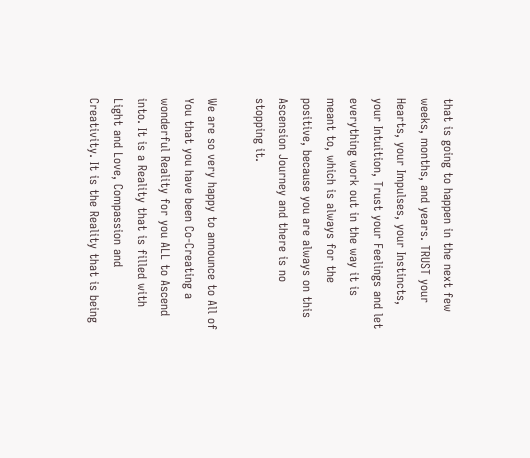that is going to happen in the next few weeks, months, and years. TRUST your Hearts, your Impulses, your Instincts, your Intuition, Trust your Feelings and let everything work out in the way it is meant to, which is always for the positive, because you are always on this Ascension Journey and there is no stopping it.

We are so very happy to announce to All of You that you have been Co-Creating a wonderful Reality for you ALL to Ascend into. It is a Reality that is filled with Light and Love, Compassion and Creativity. It is the Reality that is being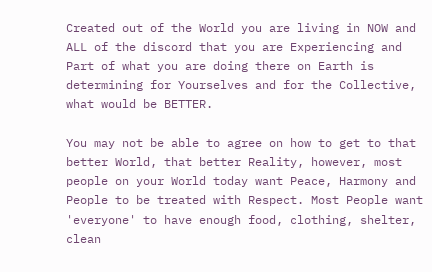Created out of the World you are living in NOW and ALL of the discord that you are Experiencing and Part of what you are doing there on Earth is determining for Yourselves and for the Collective, what would be BETTER.

You may not be able to agree on how to get to that better World, that better Reality, however, most people on your World today want Peace, Harmony and People to be treated with Respect. Most People want 'everyone' to have enough food, clothing, shelter, clean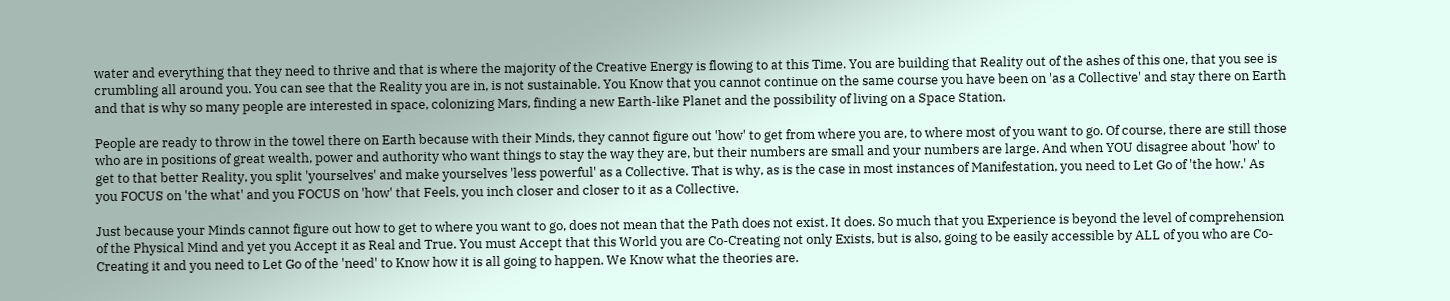water and everything that they need to thrive and that is where the majority of the Creative Energy is flowing to at this Time. You are building that Reality out of the ashes of this one, that you see is crumbling all around you. You can see that the Reality you are in, is not sustainable. You Know that you cannot continue on the same course you have been on 'as a Collective' and stay there on Earth and that is why so many people are interested in space, colonizing Mars, finding a new Earth-like Planet and the possibility of living on a Space Station.

People are ready to throw in the towel there on Earth because with their Minds, they cannot figure out 'how' to get from where you are, to where most of you want to go. Of course, there are still those who are in positions of great wealth, power and authority who want things to stay the way they are, but their numbers are small and your numbers are large. And when YOU disagree about 'how' to get to that better Reality, you split 'yourselves' and make yourselves 'less powerful' as a Collective. That is why, as is the case in most instances of Manifestation, you need to Let Go of 'the how.' As you FOCUS on 'the what' and you FOCUS on 'how' that Feels, you inch closer and closer to it as a Collective.

Just because your Minds cannot figure out how to get to where you want to go, does not mean that the Path does not exist. It does. So much that you Experience is beyond the level of comprehension of the Physical Mind and yet you Accept it as Real and True. You must Accept that this World you are Co-Creating not only Exists, but is also, going to be easily accessible by ALL of you who are Co-Creating it and you need to Let Go of the 'need' to Know how it is all going to happen. We Know what the theories are.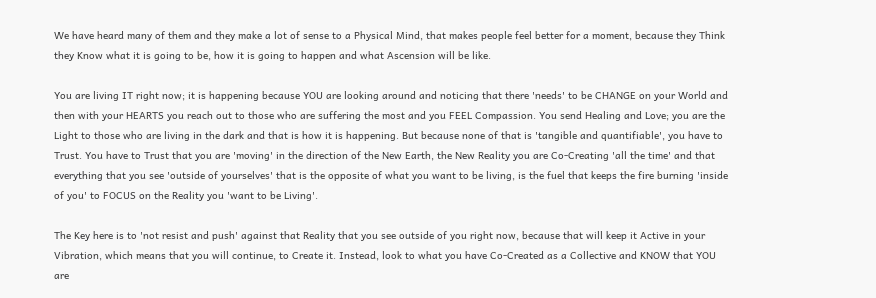We have heard many of them and they make a lot of sense to a Physical Mind, that makes people feel better for a moment, because they Think they Know what it is going to be, how it is going to happen and what Ascension will be like.

You are living IT right now; it is happening because YOU are looking around and noticing that there 'needs' to be CHANGE on your World and then with your HEARTS you reach out to those who are suffering the most and you FEEL Compassion. You send Healing and Love; you are the Light to those who are living in the dark and that is how it is happening. But because none of that is 'tangible and quantifiable', you have to Trust. You have to Trust that you are 'moving' in the direction of the New Earth, the New Reality you are Co-Creating 'all the time' and that everything that you see 'outside of yourselves' that is the opposite of what you want to be living, is the fuel that keeps the fire burning 'inside of you' to FOCUS on the Reality you 'want to be Living'.

The Key here is to 'not resist and push' against that Reality that you see outside of you right now, because that will keep it Active in your Vibration, which means that you will continue, to Create it. Instead, look to what you have Co-Created as a Collective and KNOW that YOU are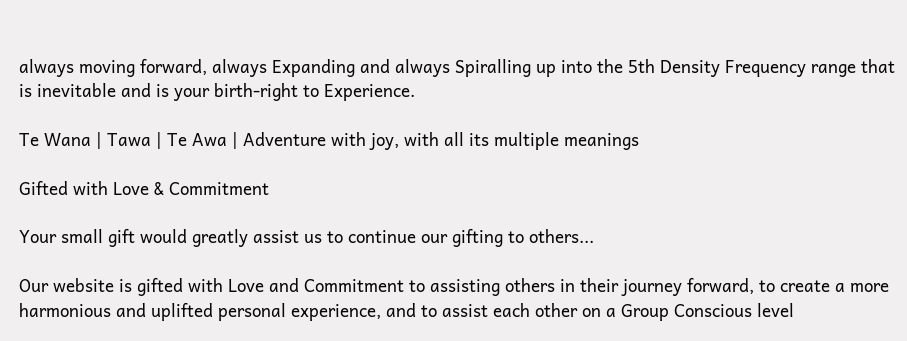always moving forward, always Expanding and always Spiralling up into the 5th Density Frequency range that is inevitable and is your birth-right to Experience.

Te Wana | Tawa | Te Awa | Adventure with joy, with all its multiple meanings

Gifted with Love & Commitment

Your small gift would greatly assist us to continue our gifting to others...

Our website is gifted with Love and Commitment to assisting others in their journey forward, to create a more harmonious and uplifted personal experience, and to assist each other on a Group Conscious level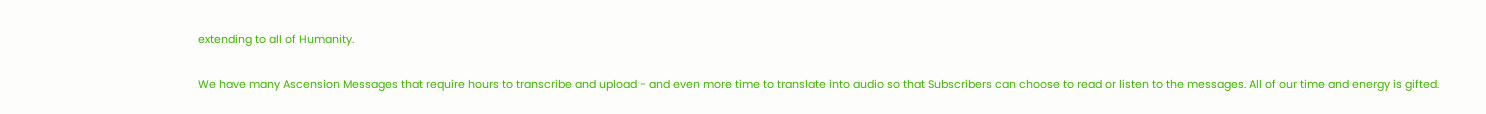extending to all of Humanity.

We have many Ascension Messages that require hours to transcribe and upload - and even more time to translate into audio so that Subscribers can choose to read or listen to the messages. All of our time and energy is gifted.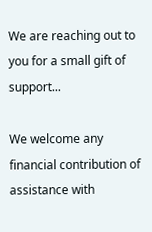We are reaching out to you for a small gift of support...

We welcome any financial contribution of assistance with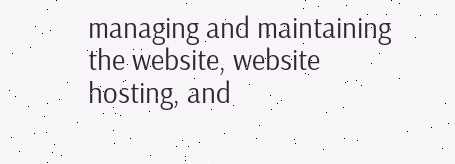managing and maintaining the website, website hosting, and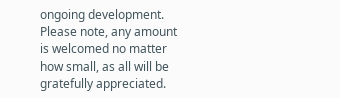ongoing development. Please note, any amount is welcomed no matter how small, as all will be gratefully appreciated.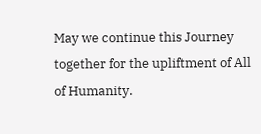May we continue this Journey together for the upliftment of All of Humanity.